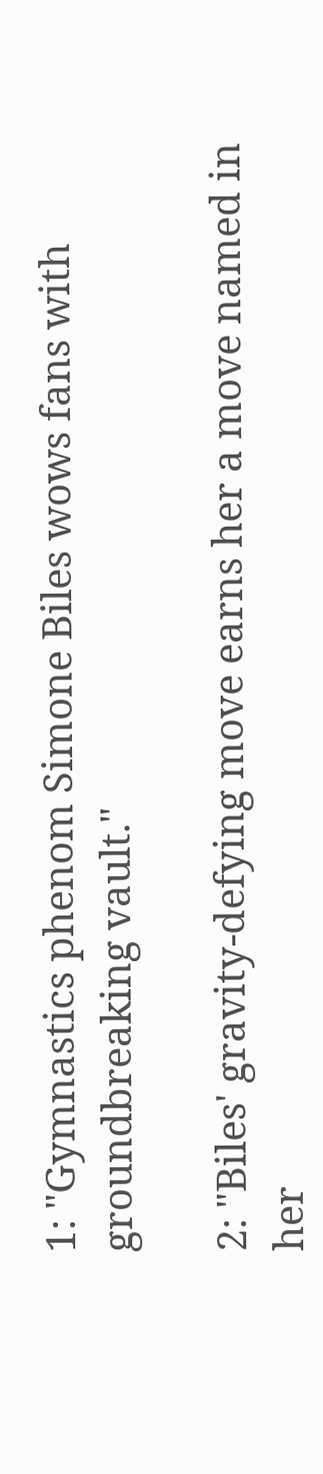1: "Gymnastics phenom Simone Biles wows fans with groundbreaking vault."

2: "Biles' gravity-defying move earns her a move named in her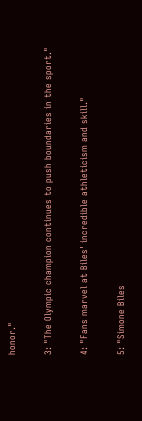honor."

3: "The Olympic champion continues to push boundaries in the sport."

4: "Fans marvel at Biles' incredible athleticism and skill."

5: "Simone Biles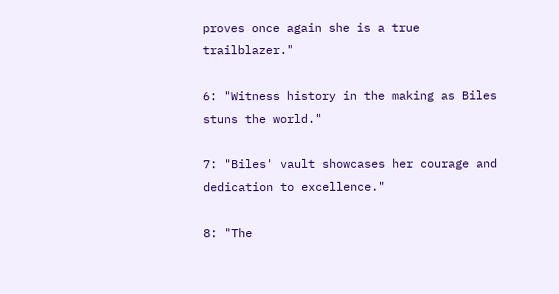proves once again she is a true trailblazer."

6: "Witness history in the making as Biles stuns the world."

7: "Biles' vault showcases her courage and dedication to excellence."

8: "The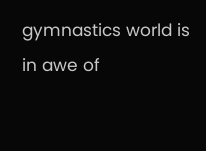gymnastics world is in awe of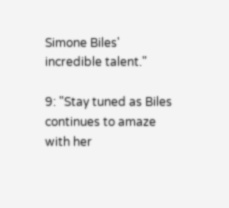Simone Biles' incredible talent."

9: "Stay tuned as Biles continues to amaze with her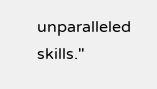unparalleled skills."